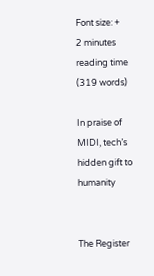Font size: +
2 minutes reading time (319 words)

In praise of MIDI, tech’s hidden gift to humanity


The Register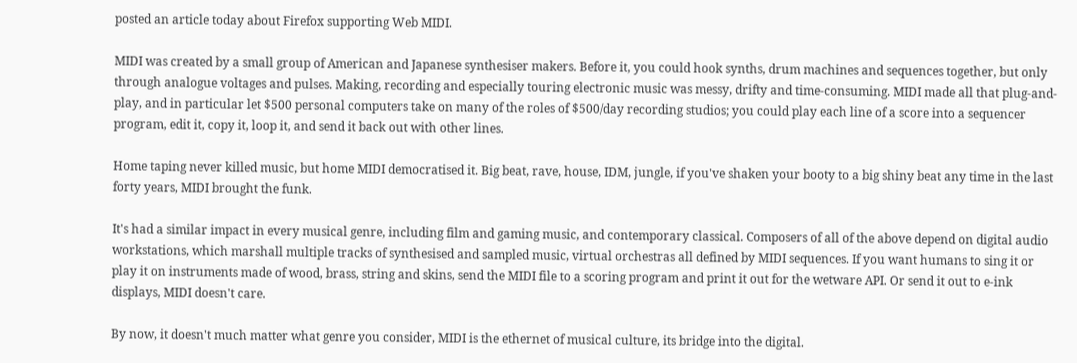posted an article today about Firefox supporting Web MIDI.

MIDI was created by a small group of American and Japanese synthesiser makers. Before it, you could hook synths, drum machines and sequences together, but only through analogue voltages and pulses. Making, recording and especially touring electronic music was messy, drifty and time-consuming. MIDI made all that plug-and-play, and in particular let $500 personal computers take on many of the roles of $500/day recording studios; you could play each line of a score into a sequencer program, edit it, copy it, loop it, and send it back out with other lines.

Home taping never killed music, but home MIDI democratised it. Big beat, rave, house, IDM, jungle, if you've shaken your booty to a big shiny beat any time in the last forty years, MIDI brought the funk.

It's had a similar impact in every musical genre, including film and gaming music, and contemporary classical. Composers of all of the above depend on digital audio workstations, which marshall multiple tracks of synthesised and sampled music, virtual orchestras all defined by MIDI sequences. If you want humans to sing it or play it on instruments made of wood, brass, string and skins, send the MIDI file to a scoring program and print it out for the wetware API. Or send it out to e-ink displays, MIDI doesn't care.

By now, it doesn't much matter what genre you consider, MIDI is the ethernet of musical culture, its bridge into the digital.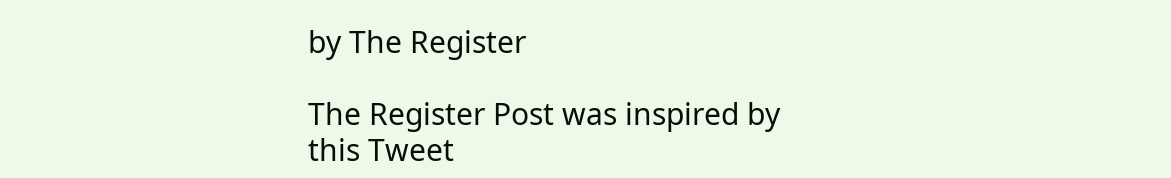by The Register

The Register Post was inspired by this Tweet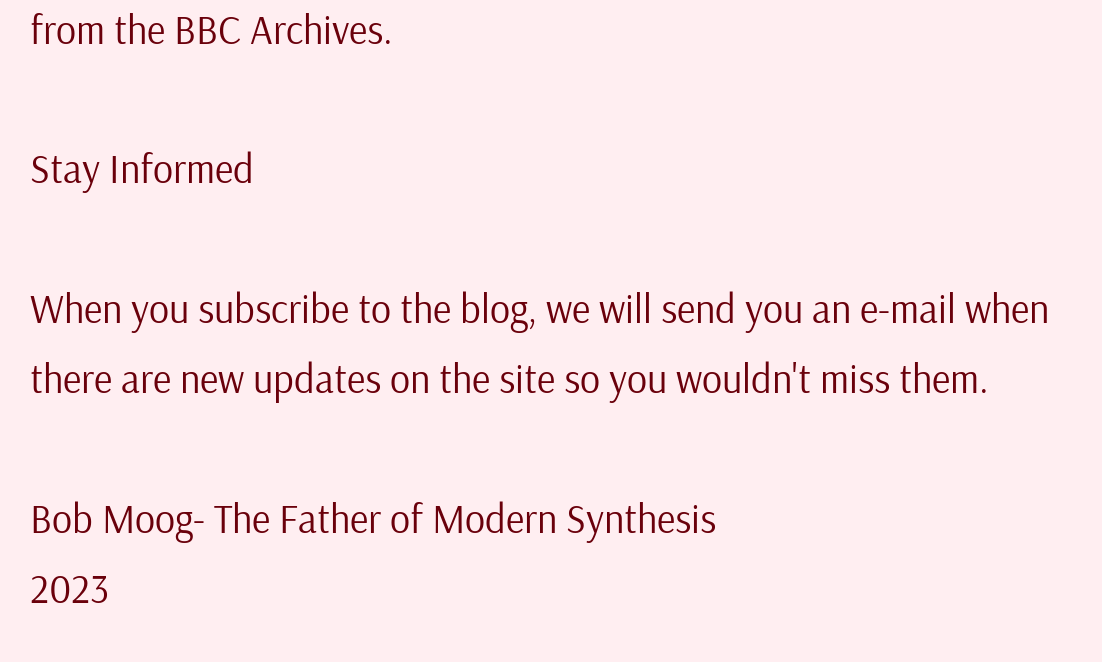from the BBC Archives.

Stay Informed

When you subscribe to the blog, we will send you an e-mail when there are new updates on the site so you wouldn't miss them.

Bob Moog- The Father of Modern Synthesis
2023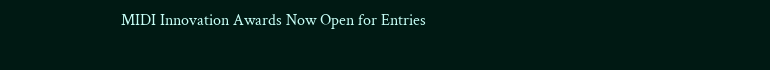MIDI Innovation Awards Now Open for Entries